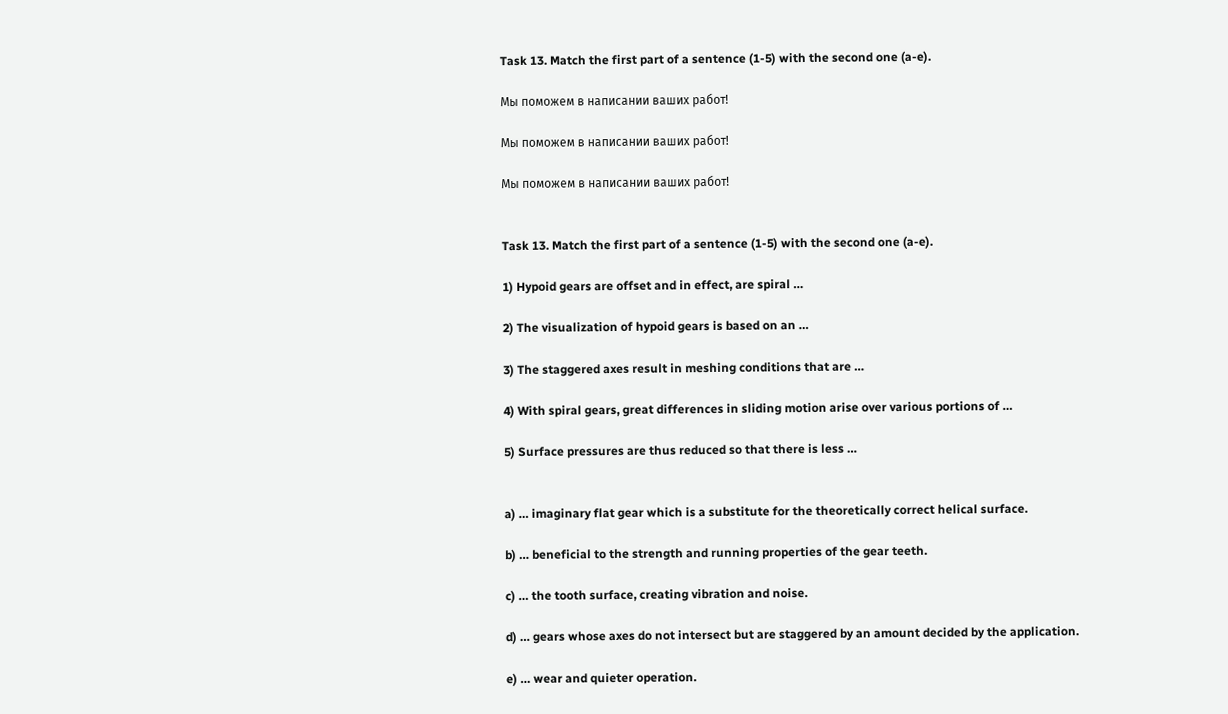Task 13. Match the first part of a sentence (1-5) with the second one (a-e).

Мы поможем в написании ваших работ!

Мы поможем в написании ваших работ!

Мы поможем в написании ваших работ!


Task 13. Match the first part of a sentence (1-5) with the second one (a-e).

1) Hypoid gears are offset and in effect, are spiral …

2) The visualization of hypoid gears is based on an …

3) The staggered axes result in meshing conditions that are …

4) With spiral gears, great differences in sliding motion arise over various portions of …

5) Surface pressures are thus reduced so that there is less …


a) … imaginary flat gear which is a substitute for the theoretically correct helical surface.

b) … beneficial to the strength and running properties of the gear teeth.

c) … the tooth surface, creating vibration and noise.

d) … gears whose axes do not intersect but are staggered by an amount decided by the application.

e) … wear and quieter operation.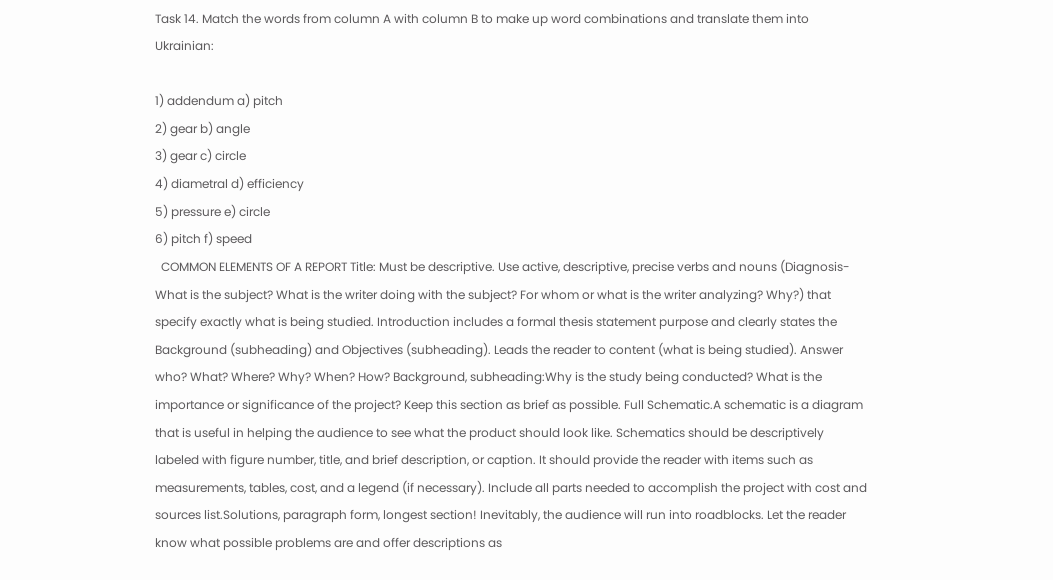Task 14. Match the words from column A with column B to make up word combinations and translate them into Ukrainian:

1) addendum a) pitch
2) gear b) angle
3) gear c) circle
4) diametral d) efficiency
5) pressure e) circle
6) pitch f) speed
  COMMON ELEMENTS OF A REPORT Title: Must be descriptive. Use active, descriptive, precise verbs and nouns (Diagnosis-What is the subject? What is the writer doing with the subject? For whom or what is the writer analyzing? Why?) that specify exactly what is being studied. Introduction includes a formal thesis statement purpose and clearly states the Background (subheading) and Objectives (subheading). Leads the reader to content (what is being studied). Answer who? What? Where? Why? When? How? Background, subheading:Why is the study being conducted? What is the importance or significance of the project? Keep this section as brief as possible. Full Schematic.A schematic is a diagram that is useful in helping the audience to see what the product should look like. Schematics should be descriptively labeled with figure number, title, and brief description, or caption. It should provide the reader with items such as measurements, tables, cost, and a legend (if necessary). Include all parts needed to accomplish the project with cost and sources list.Solutions, paragraph form, longest section! Inevitably, the audience will run into roadblocks. Let the reader know what possible problems are and offer descriptions as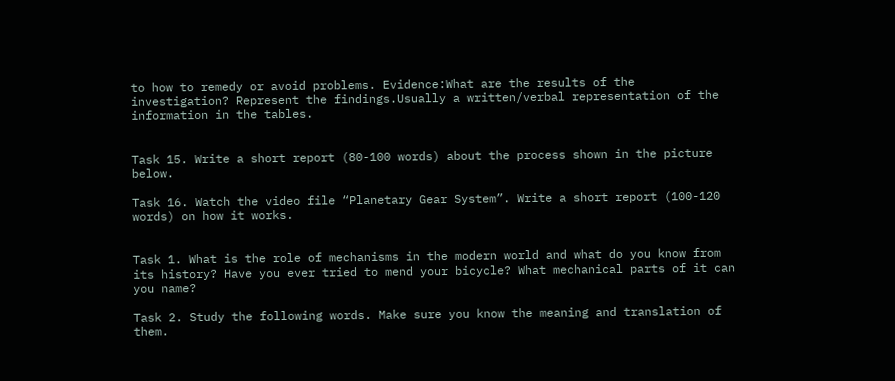to how to remedy or avoid problems. Evidence:What are the results of the investigation? Represent the findings.Usually a written/verbal representation of the information in the tables.


Task 15. Write a short report (80-100 words) about the process shown in the picture below.

Task 16. Watch the video file “Planetary Gear System”. Write a short report (100-120 words) on how it works.


Task 1. What is the role of mechanisms in the modern world and what do you know from its history? Have you ever tried to mend your bicycle? What mechanical parts of it can you name?

Task 2. Study the following words. Make sure you know the meaning and translation of them.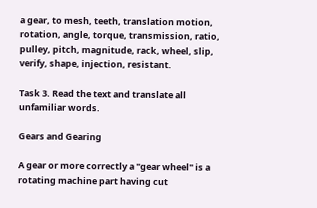a gear, to mesh, teeth, translation motion, rotation, angle, torque, transmission, ratio, pulley, pitch, magnitude, rack, wheel, slip, verify, shape, injection, resistant.

Task 3. Read the text and translate all unfamiliar words.

Gears and Gearing

A gear or more correctly a "gear wheel" is a rotating machine part having cut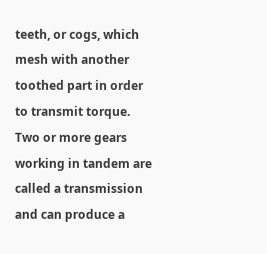teeth, or cogs, which mesh with another toothed part in order to transmit torque. Two or more gears working in tandem are called a transmission and can produce a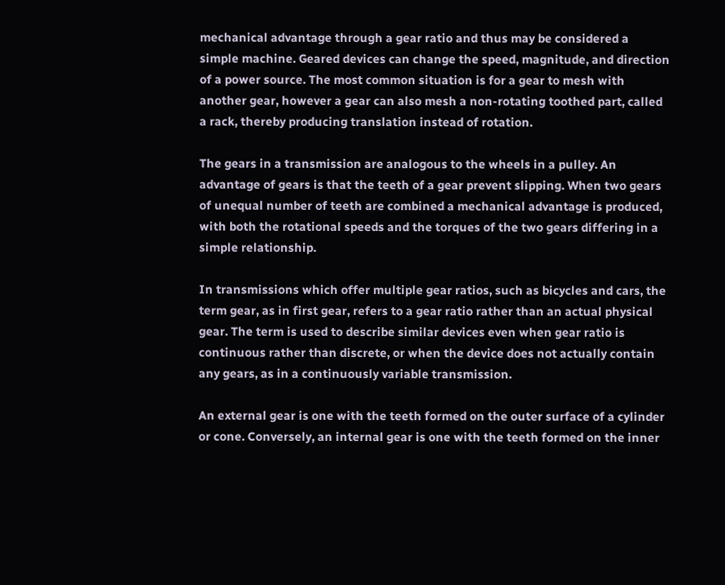mechanical advantage through a gear ratio and thus may be considered a simple machine. Geared devices can change the speed, magnitude, and direction of a power source. The most common situation is for a gear to mesh with another gear, however a gear can also mesh a non-rotating toothed part, called a rack, thereby producing translation instead of rotation.

The gears in a transmission are analogous to the wheels in a pulley. An advantage of gears is that the teeth of a gear prevent slipping. When two gears of unequal number of teeth are combined a mechanical advantage is produced, with both the rotational speeds and the torques of the two gears differing in a simple relationship.

In transmissions which offer multiple gear ratios, such as bicycles and cars, the term gear, as in first gear, refers to a gear ratio rather than an actual physical gear. The term is used to describe similar devices even when gear ratio is continuous rather than discrete, or when the device does not actually contain any gears, as in a continuously variable transmission.

An external gear is one with the teeth formed on the outer surface of a cylinder or cone. Conversely, an internal gear is one with the teeth formed on the inner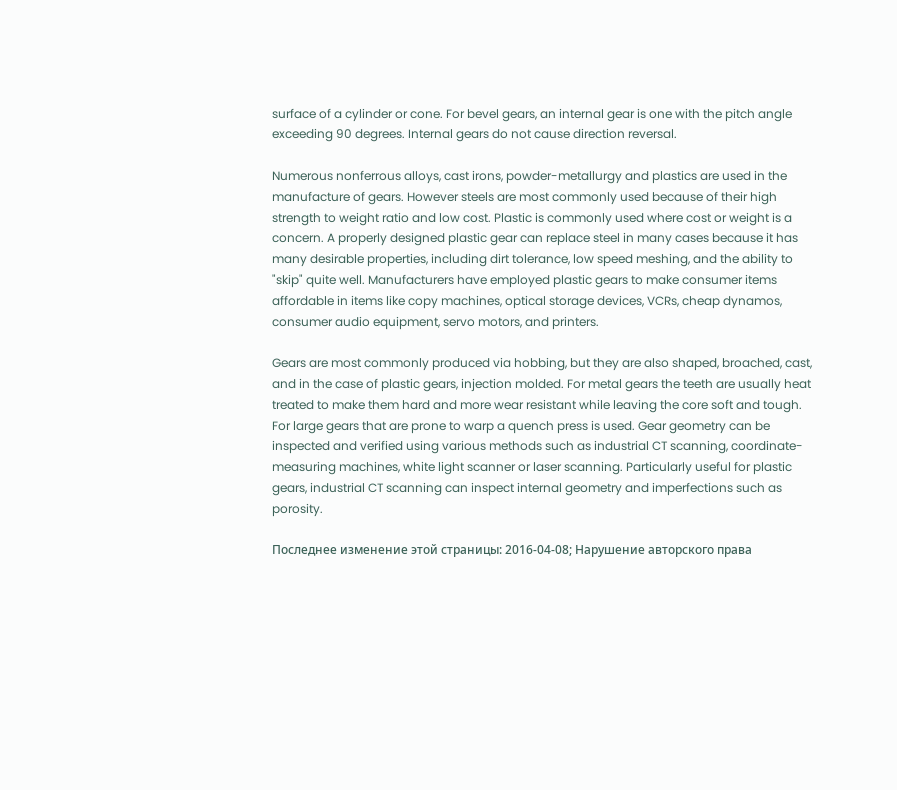surface of a cylinder or cone. For bevel gears, an internal gear is one with the pitch angle exceeding 90 degrees. Internal gears do not cause direction reversal.

Numerous nonferrous alloys, cast irons, powder-metallurgy and plastics are used in the manufacture of gears. However steels are most commonly used because of their high strength to weight ratio and low cost. Plastic is commonly used where cost or weight is a concern. A properly designed plastic gear can replace steel in many cases because it has many desirable properties, including dirt tolerance, low speed meshing, and the ability to "skip" quite well. Manufacturers have employed plastic gears to make consumer items affordable in items like copy machines, optical storage devices, VCRs, cheap dynamos, consumer audio equipment, servo motors, and printers.

Gears are most commonly produced via hobbing, but they are also shaped, broached, cast, and in the case of plastic gears, injection molded. For metal gears the teeth are usually heat treated to make them hard and more wear resistant while leaving the core soft and tough. For large gears that are prone to warp a quench press is used. Gear geometry can be inspected and verified using various methods such as industrial CT scanning, coordinate-measuring machines, white light scanner or laser scanning. Particularly useful for plastic gears, industrial CT scanning can inspect internal geometry and imperfections such as porosity.

Последнее изменение этой страницы: 2016-04-08; Нарушение авторского права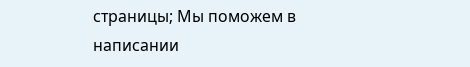страницы; Мы поможем в написании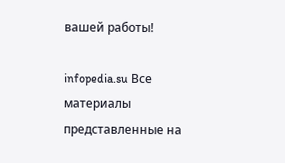вашей работы!

infopedia.su Все материалы представленные на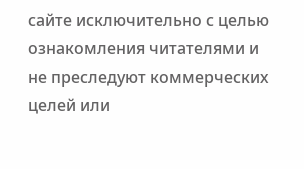сайте исключительно с целью ознакомления читателями и не преследуют коммерческих целей или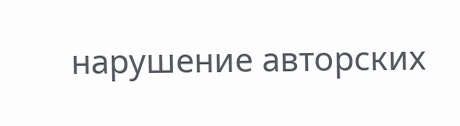нарушение авторских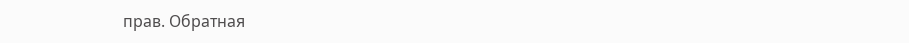прав. Обратная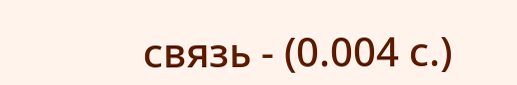связь - (0.004 с.)